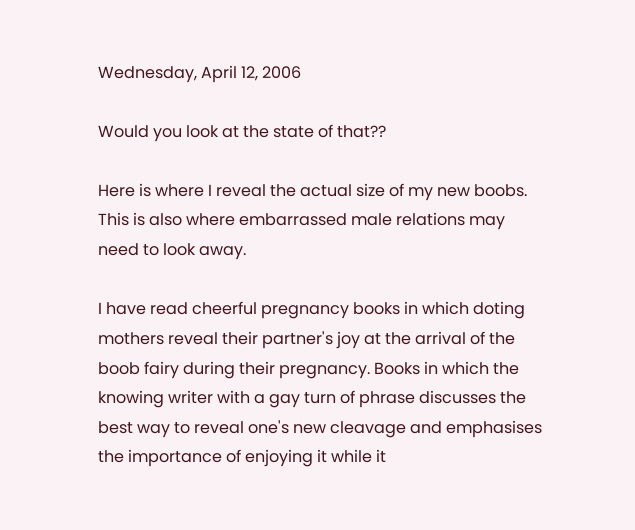Wednesday, April 12, 2006

Would you look at the state of that??

Here is where I reveal the actual size of my new boobs. This is also where embarrassed male relations may need to look away.

I have read cheerful pregnancy books in which doting mothers reveal their partner's joy at the arrival of the boob fairy during their pregnancy. Books in which the knowing writer with a gay turn of phrase discusses the best way to reveal one's new cleavage and emphasises the importance of enjoying it while it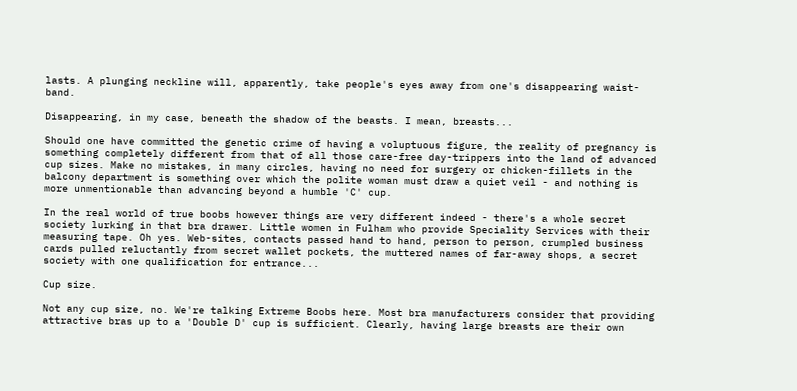lasts. A plunging neckline will, apparently, take people's eyes away from one's disappearing waist-band.

Disappearing, in my case, beneath the shadow of the beasts. I mean, breasts...

Should one have committed the genetic crime of having a voluptuous figure, the reality of pregnancy is something completely different from that of all those care-free day-trippers into the land of advanced cup sizes. Make no mistakes, in many circles, having no need for surgery or chicken-fillets in the balcony department is something over which the polite woman must draw a quiet veil - and nothing is more unmentionable than advancing beyond a humble 'C' cup.

In the real world of true boobs however things are very different indeed - there's a whole secret society lurking in that bra drawer. Little women in Fulham who provide Speciality Services with their measuring tape. Oh yes. Web-sites, contacts passed hand to hand, person to person, crumpled business cards pulled reluctantly from secret wallet pockets, the muttered names of far-away shops, a secret society with one qualification for entrance...

Cup size.

Not any cup size, no. We're talking Extreme Boobs here. Most bra manufacturers consider that providing attractive bras up to a 'Double D' cup is sufficient. Clearly, having large breasts are their own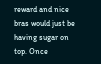reward and nice bras would just be having sugar on top. Once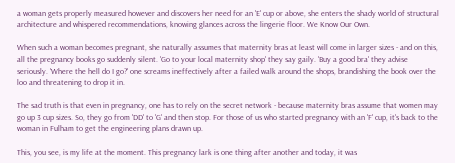a woman gets properly measured however and discovers her need for an 'E' cup or above, she enters the shady world of structural architecture and whispered recommendations, knowing glances across the lingerie floor. We Know Our Own.

When such a woman becomes pregnant, she naturally assumes that maternity bras at least will come in larger sizes - and on this, all the pregnancy books go suddenly silent. 'Go to your local maternity shop' they say gaily. 'Buy a good bra' they advise seriously. 'Where the hell do I go?' one screams ineffectively after a failed walk around the shops, brandishing the book over the loo and threatening to drop it in.

The sad truth is that even in pregnancy, one has to rely on the secret network - because maternity bras assume that women may go up 3 cup sizes. So, they go from 'DD' to 'G' and then stop. For those of us who started pregnancy with an 'F' cup, it's back to the woman in Fulham to get the engineering plans drawn up.

This, you see, is my life at the moment. This pregnancy lark is one thing after another and today, it was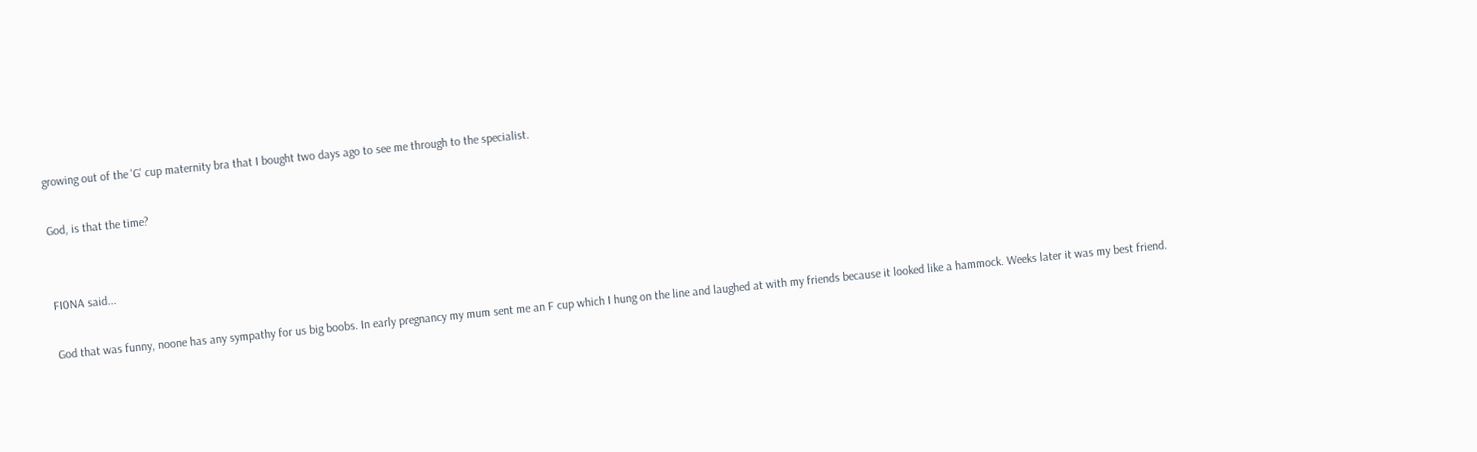growing out of the 'G' cup maternity bra that I bought two days ago to see me through to the specialist.

God, is that the time?


FI0NA said...

God that was funny, noone has any sympathy for us big boobs. In early pregnancy my mum sent me an F cup which I hung on the line and laughed at with my friends because it looked like a hammock. Weeks later it was my best friend.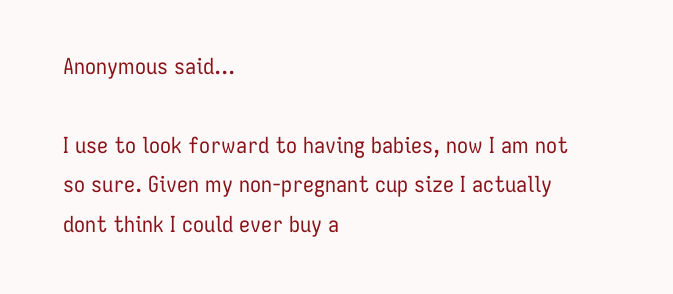Anonymous said...

I use to look forward to having babies, now I am not so sure. Given my non-pregnant cup size I actually dont think I could ever buy a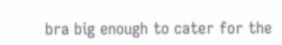bra big enough to cater for the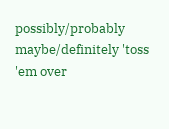possibly/probably maybe/definitely 'toss 'em over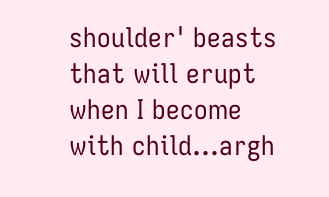shoulder' beasts that will erupt when I become with child...argh